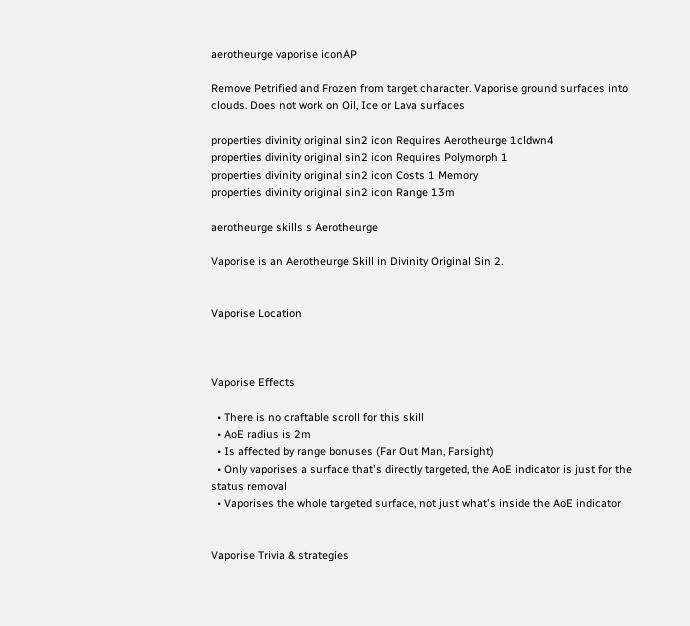aerotheurge vaporise iconAP

Remove Petrified and Frozen from target character. Vaporise ground surfaces into clouds. Does not work on Oil, Ice or Lava surfaces

properties divinity original sin2 icon Requires Aerotheurge 1cldwn4
properties divinity original sin2 icon Requires Polymorph 1
properties divinity original sin2 icon Costs 1 Memory
properties divinity original sin2 icon Range 13m

aerotheurge skills s Aerotheurge

Vaporise is an Aerotheurge Skill in Divinity Original Sin 2.


Vaporise Location



Vaporise Effects

  • There is no craftable scroll for this skill
  • AoE radius is 2m
  • Is affected by range bonuses (Far Out Man, Farsight)
  • Only vaporises a surface that's directly targeted, the AoE indicator is just for the status removal
  • Vaporises the whole targeted surface, not just what's inside the AoE indicator


Vaporise Trivia & strategies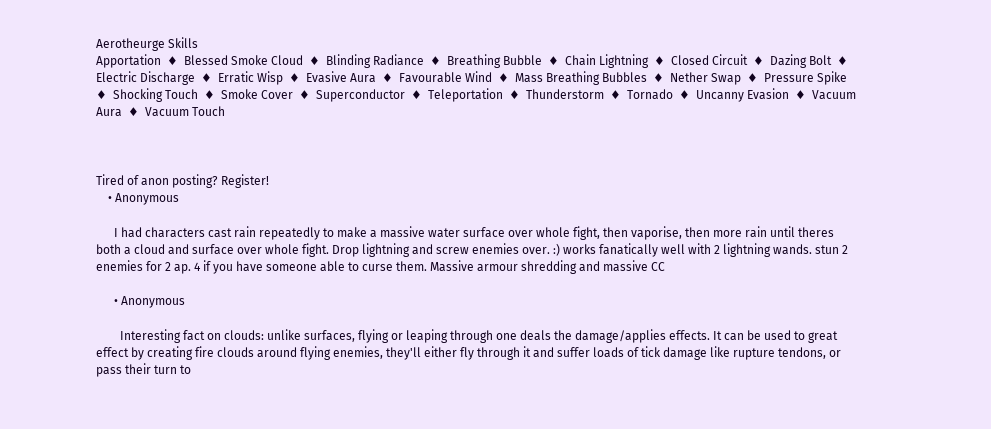Aerotheurge Skills
Apportation  ♦  Blessed Smoke Cloud  ♦  Blinding Radiance  ♦  Breathing Bubble  ♦  Chain Lightning  ♦  Closed Circuit  ♦  Dazing Bolt  ♦  Electric Discharge  ♦  Erratic Wisp  ♦  Evasive Aura  ♦  Favourable Wind  ♦  Mass Breathing Bubbles  ♦  Nether Swap  ♦  Pressure Spike  ♦  Shocking Touch  ♦  Smoke Cover  ♦  Superconductor  ♦  Teleportation  ♦  Thunderstorm  ♦  Tornado  ♦  Uncanny Evasion  ♦  Vacuum Aura  ♦  Vacuum Touch



Tired of anon posting? Register!
    • Anonymous

      I had characters cast rain repeatedly to make a massive water surface over whole fight, then vaporise, then more rain until theres both a cloud and surface over whole fight. Drop lightning and screw enemies over. :) works fanatically well with 2 lightning wands. stun 2 enemies for 2 ap. 4 if you have someone able to curse them. Massive armour shredding and massive CC

      • Anonymous

        Interesting fact on clouds: unlike surfaces, flying or leaping through one deals the damage/applies effects. It can be used to great effect by creating fire clouds around flying enemies, they'll either fly through it and suffer loads of tick damage like rupture tendons, or pass their turn to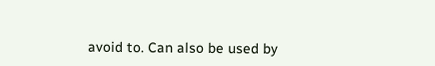avoid to. Can also be used by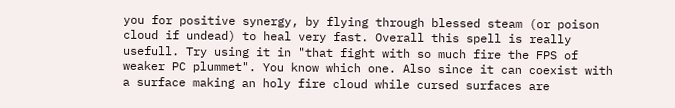you for positive synergy, by flying through blessed steam (or poison cloud if undead) to heal very fast. Overall this spell is really usefull. Try using it in "that fight with so much fire the FPS of weaker PC plummet". You know which one. Also since it can coexist with a surface making an holy fire cloud while cursed surfaces are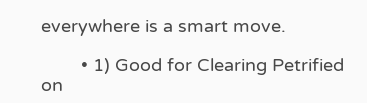everywhere is a smart move.

        • 1) Good for Clearing Petrified on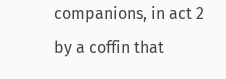companions, in act 2 by a coffin that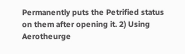Permanently puts the Petrified status on them after opening it. 2) Using Aerotheurge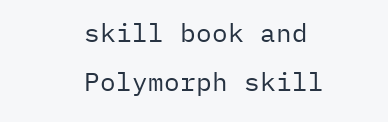skill book and Polymorph skill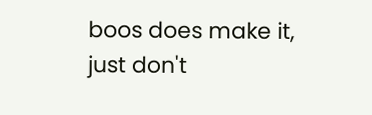boos does make it, just don't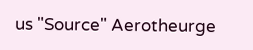us "Source" Aerotheurge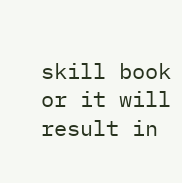skill book or it will result in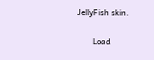JellyFish skin.

        Load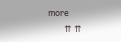more
        ⇈ ⇈